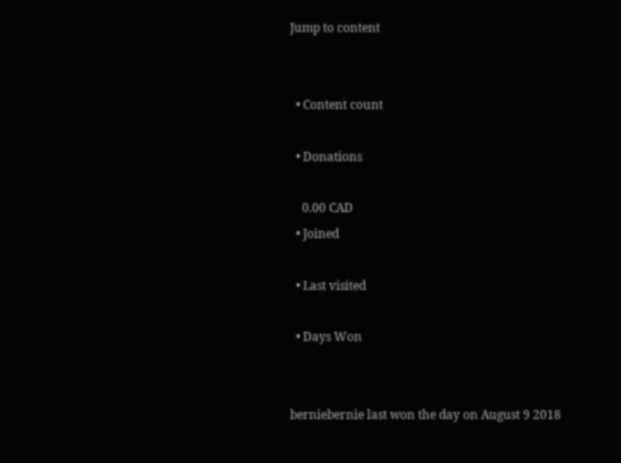Jump to content


  • Content count

  • Donations

    0.00 CAD
  • Joined

  • Last visited

  • Days Won


berniebernie last won the day on August 9 2018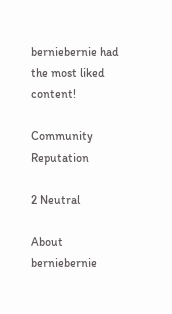berniebernie had the most liked content!

Community Reputation

2 Neutral

About berniebernie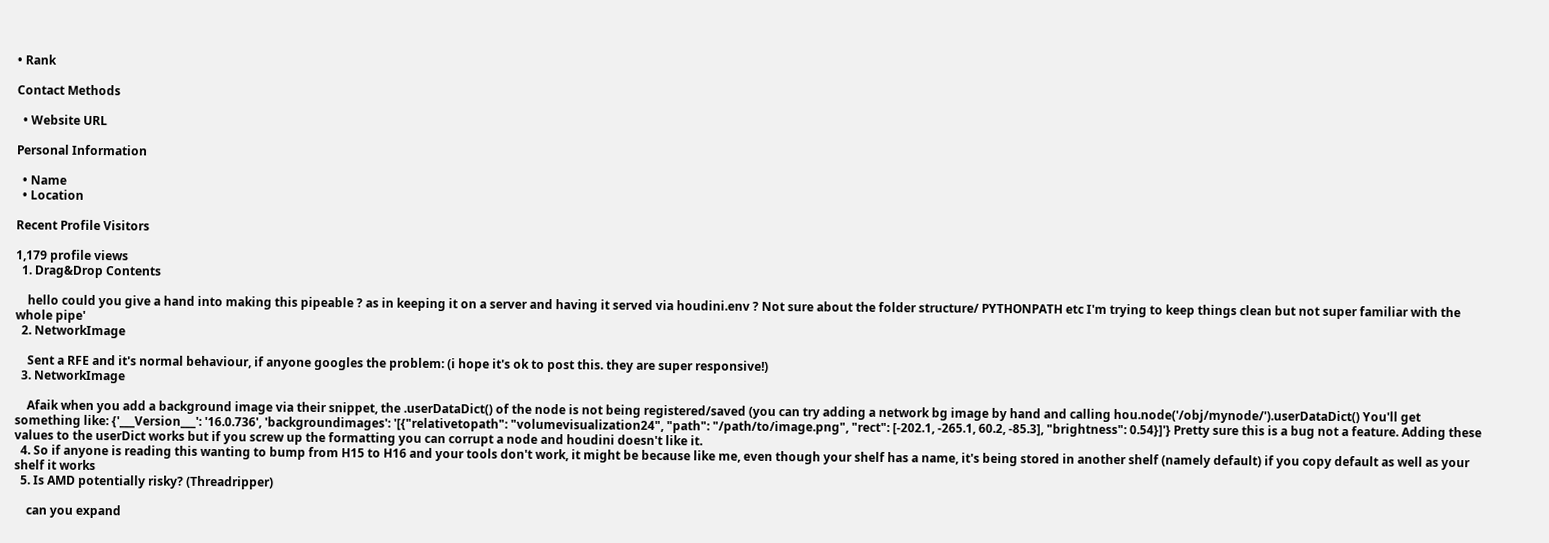• Rank

Contact Methods

  • Website URL

Personal Information

  • Name
  • Location

Recent Profile Visitors

1,179 profile views
  1. Drag&Drop Contents

    hello could you give a hand into making this pipeable ? as in keeping it on a server and having it served via houdini.env ? Not sure about the folder structure/ PYTHONPATH etc I'm trying to keep things clean but not super familiar with the whole pipe'
  2. NetworkImage

    Sent a RFE and it's normal behaviour, if anyone googles the problem: (i hope it's ok to post this. they are super responsive!)
  3. NetworkImage

    Afaik when you add a background image via their snippet, the .userDataDict() of the node is not being registered/saved (you can try adding a network bg image by hand and calling hou.node('/obj/mynode/').userDataDict() You'll get something like: {'___Version___': '16.0.736', 'backgroundimages': '[{"relativetopath": "volumevisualization24", "path": "/path/to/image.png", "rect": [-202.1, -265.1, 60.2, -85.3], "brightness": 0.54}]'} Pretty sure this is a bug not a feature. Adding these values to the userDict works but if you screw up the formatting you can corrupt a node and houdini doesn't like it.
  4. So if anyone is reading this wanting to bump from H15 to H16 and your tools don't work, it might be because like me, even though your shelf has a name, it's being stored in another shelf (namely default) if you copy default as well as your shelf it works
  5. Is AMD potentially risky? (Threadripper)

    can you expand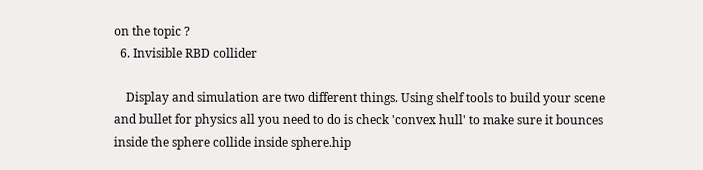on the topic ?
  6. Invisible RBD collider

    Display and simulation are two different things. Using shelf tools to build your scene and bullet for physics all you need to do is check 'convex hull' to make sure it bounces inside the sphere collide inside sphere.hip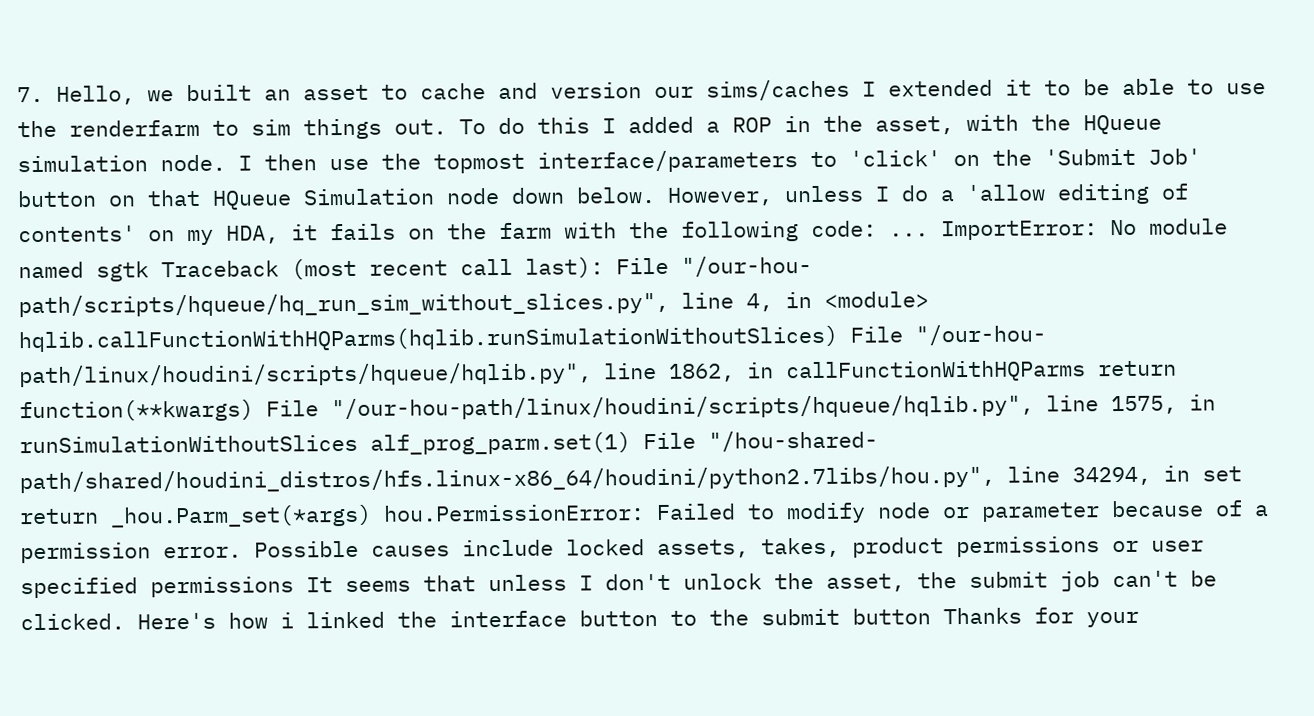7. Hello, we built an asset to cache and version our sims/caches I extended it to be able to use the renderfarm to sim things out. To do this I added a ROP in the asset, with the HQueue simulation node. I then use the topmost interface/parameters to 'click' on the 'Submit Job' button on that HQueue Simulation node down below. However, unless I do a 'allow editing of contents' on my HDA, it fails on the farm with the following code: ... ImportError: No module named sgtk Traceback (most recent call last): File "/our-hou-path/scripts/hqueue/hq_run_sim_without_slices.py", line 4, in <module> hqlib.callFunctionWithHQParms(hqlib.runSimulationWithoutSlices) File "/our-hou-path/linux/houdini/scripts/hqueue/hqlib.py", line 1862, in callFunctionWithHQParms return function(**kwargs) File "/our-hou-path/linux/houdini/scripts/hqueue/hqlib.py", line 1575, in runSimulationWithoutSlices alf_prog_parm.set(1) File "/hou-shared-path/shared/houdini_distros/hfs.linux-x86_64/houdini/python2.7libs/hou.py", line 34294, in set return _hou.Parm_set(*args) hou.PermissionError: Failed to modify node or parameter because of a permission error. Possible causes include locked assets, takes, product permissions or user specified permissions It seems that unless I don't unlock the asset, the submit job can't be clicked. Here's how i linked the interface button to the submit button Thanks for your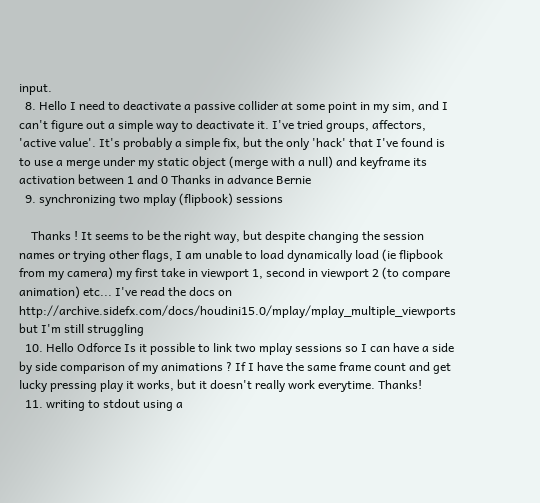input.
  8. Hello I need to deactivate a passive collider at some point in my sim, and I can't figure out a simple way to deactivate it. I've tried groups, affectors, 'active value'. It's probably a simple fix, but the only 'hack' that I've found is to use a merge under my static object (merge with a null) and keyframe its activation between 1 and 0 Thanks in advance Bernie
  9. synchronizing two mplay (flipbook) sessions

    Thanks ! It seems to be the right way, but despite changing the session names or trying other flags, I am unable to load dynamically load (ie flipbook from my camera) my first take in viewport 1, second in viewport 2 (to compare animation) etc... I've read the docs on http://archive.sidefx.com/docs/houdini15.0/mplay/mplay_multiple_viewports but I'm still struggling
  10. Hello Odforce Is it possible to link two mplay sessions so I can have a side by side comparison of my animations ? If I have the same frame count and get lucky pressing play it works, but it doesn't really work everytime. Thanks!
  11. writing to stdout using a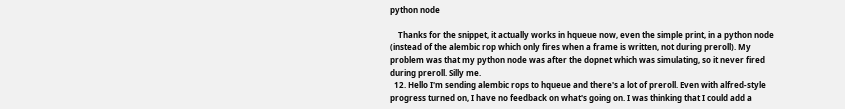python node

    Thanks for the snippet, it actually works in hqueue now, even the simple print, in a python node (instead of the alembic rop which only fires when a frame is written, not during preroll). My problem was that my python node was after the dopnet which was simulating, so it never fired during preroll. Silly me.
  12. Hello I'm sending alembic rops to hqueue and there's a lot of preroll. Even with alfred-style progress turned on, I have no feedback on what's going on. I was thinking that I could add a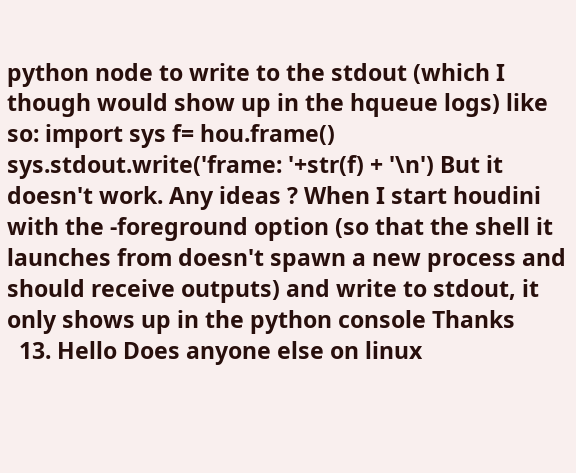python node to write to the stdout (which I though would show up in the hqueue logs) like so: import sys f= hou.frame() sys.stdout.write('frame: '+str(f) + '\n') But it doesn't work. Any ideas ? When I start houdini with the -foreground option (so that the shell it launches from doesn't spawn a new process and should receive outputs) and write to stdout, it only shows up in the python console Thanks
  13. Hello Does anyone else on linux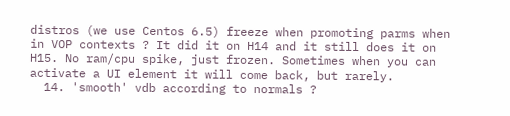distros (we use Centos 6.5) freeze when promoting parms when in VOP contexts ? It did it on H14 and it still does it on H15. No ram/cpu spike, just frozen. Sometimes when you can activate a UI element it will come back, but rarely.
  14. 'smooth' vdb according to normals ?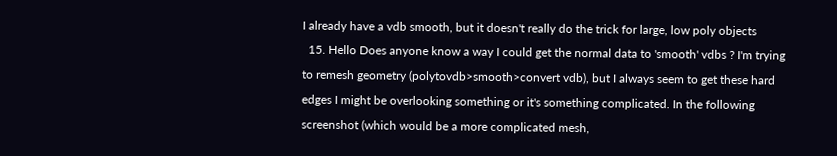I already have a vdb smooth, but it doesn't really do the trick for large, low poly objects
  15. Hello Does anyone know a way I could get the normal data to 'smooth' vdbs ? I'm trying to remesh geometry (polytovdb>smooth>convert vdb), but I always seem to get these hard edges I might be overlooking something or it's something complicated. In the following screenshot (which would be a more complicated mesh,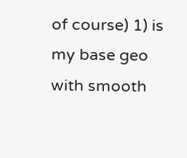of course) 1) is my base geo with smooth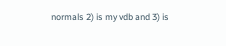normals 2) is my vdb and 3) is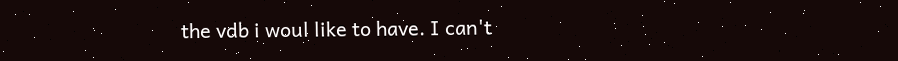the vdb i woul like to have. I can't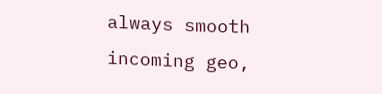always smooth incoming geo,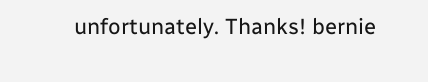unfortunately. Thanks! bernie